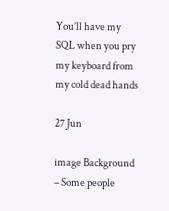You’ll have my SQL when you pry my keyboard from my cold dead hands

27 Jun

image Background – Some people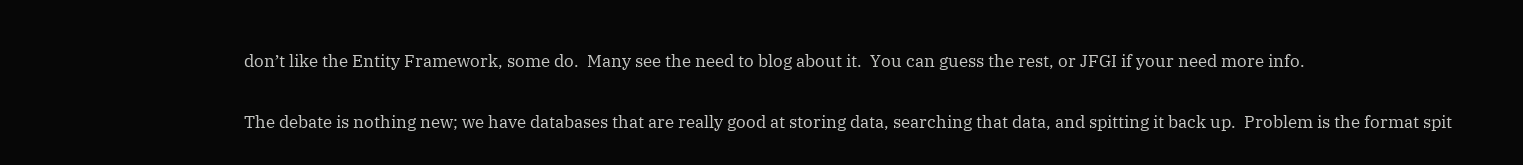don’t like the Entity Framework, some do.  Many see the need to blog about it.  You can guess the rest, or JFGI if your need more info.

The debate is nothing new; we have databases that are really good at storing data, searching that data, and spitting it back up.  Problem is the format spit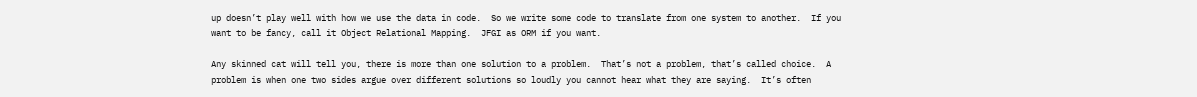up doesn’t play well with how we use the data in code.  So we write some code to translate from one system to another.  If you want to be fancy, call it Object Relational Mapping.  JFGI as ORM if you want.

Any skinned cat will tell you, there is more than one solution to a problem.  That’s not a problem, that’s called choice.  A problem is when one two sides argue over different solutions so loudly you cannot hear what they are saying.  It’s often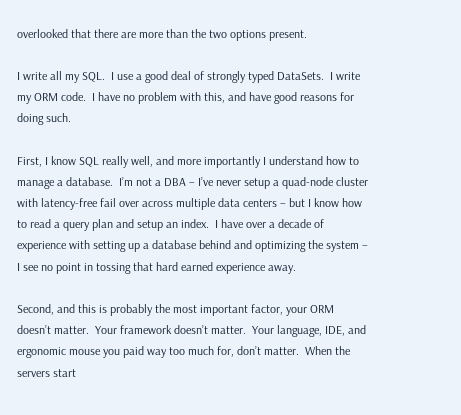overlooked that there are more than the two options present.

I write all my SQL.  I use a good deal of strongly typed DataSets.  I write my ORM code.  I have no problem with this, and have good reasons for doing such.

First, I know SQL really well, and more importantly I understand how to manage a database.  I’m not a DBA – I’ve never setup a quad-node cluster with latency-free fail over across multiple data centers – but I know how to read a query plan and setup an index.  I have over a decade of experience with setting up a database behind and optimizing the system – I see no point in tossing that hard earned experience away.

Second, and this is probably the most important factor, your ORM doesn’t matter.  Your framework doesn’t matter.  Your language, IDE, and ergonomic mouse you paid way too much for, don’t matter.  When the servers start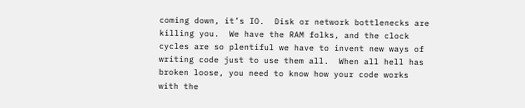coming down, it’s IO.  Disk or network bottlenecks are killing you.  We have the RAM folks, and the clock cycles are so plentiful we have to invent new ways of writing code just to use them all.  When all hell has broken loose, you need to know how your code works with the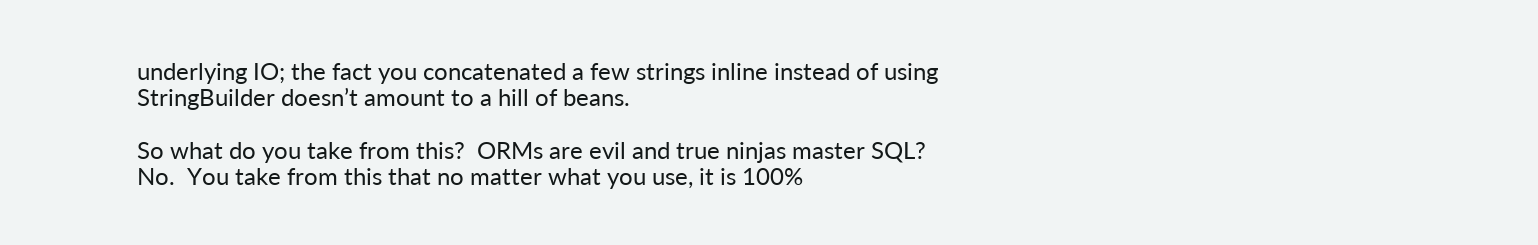underlying IO; the fact you concatenated a few strings inline instead of using StringBuilder doesn’t amount to a hill of beans.

So what do you take from this?  ORMs are evil and true ninjas master SQL?  No.  You take from this that no matter what you use, it is 100%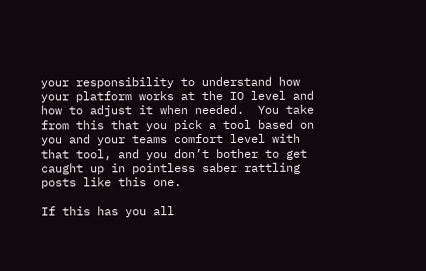your responsibility to understand how your platform works at the IO level and how to adjust it when needed.  You take from this that you pick a tool based on you and your teams comfort level with that tool, and you don’t bother to get caught up in pointless saber rattling posts like this one.

If this has you all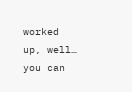worked up, well… you can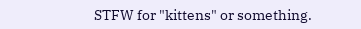STFW for "kittens" or something.